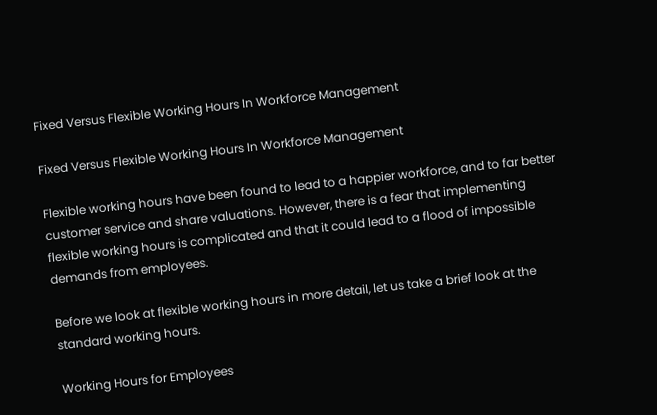Fixed Versus Flexible Working Hours In Workforce Management

Fixed Versus Flexible Working Hours In Workforce Management

Flexible working hours have been found to lead to a happier workforce, and to far better customer service and share valuations. However, there is a fear that implementing flexible working hours is complicated and that it could lead to a flood of impossible demands from employees.

Before we look at flexible working hours in more detail, let us take a brief look at the standard working hours.

Working Hours for Employees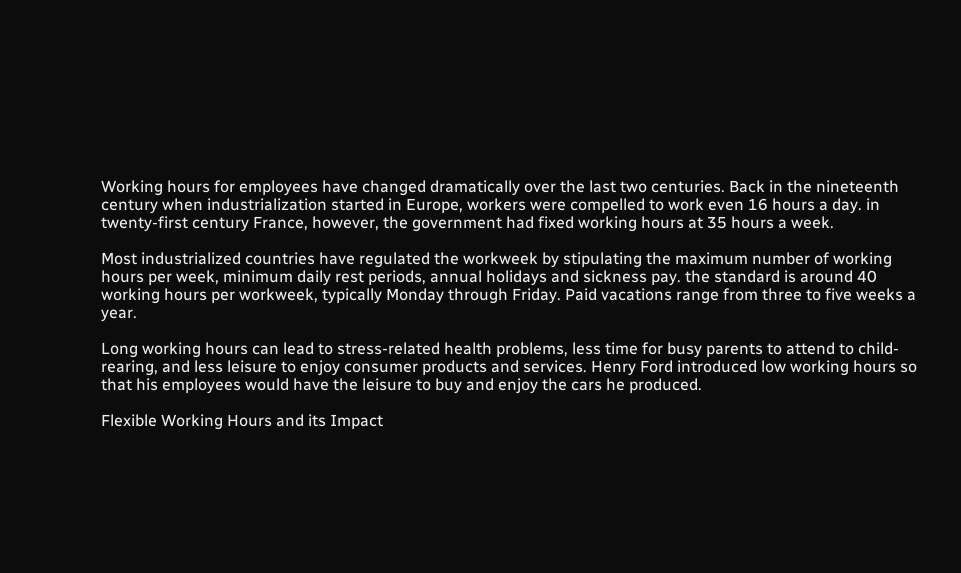Working hours for employees have changed dramatically over the last two centuries. Back in the nineteenth century when industrialization started in Europe, workers were compelled to work even 16 hours a day. in twenty-first century France, however, the government had fixed working hours at 35 hours a week.

Most industrialized countries have regulated the workweek by stipulating the maximum number of working hours per week, minimum daily rest periods, annual holidays and sickness pay. the standard is around 40 working hours per workweek, typically Monday through Friday. Paid vacations range from three to five weeks a year.

Long working hours can lead to stress-related health problems, less time for busy parents to attend to child-rearing, and less leisure to enjoy consumer products and services. Henry Ford introduced low working hours so that his employees would have the leisure to buy and enjoy the cars he produced.

Flexible Working Hours and its Impact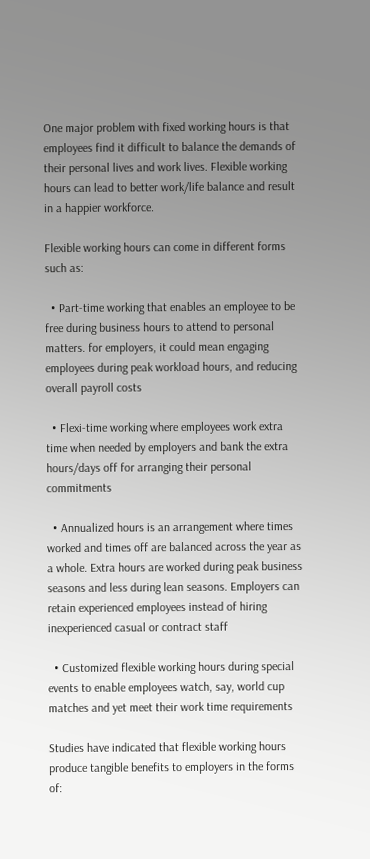One major problem with fixed working hours is that employees find it difficult to balance the demands of their personal lives and work lives. Flexible working hours can lead to better work/life balance and result in a happier workforce.

Flexible working hours can come in different forms such as:

  • Part-time working that enables an employee to be free during business hours to attend to personal matters. for employers, it could mean engaging employees during peak workload hours, and reducing overall payroll costs

  • Flexi-time working where employees work extra time when needed by employers and bank the extra hours/days off for arranging their personal commitments

  • Annualized hours is an arrangement where times worked and times off are balanced across the year as a whole. Extra hours are worked during peak business seasons and less during lean seasons. Employers can retain experienced employees instead of hiring inexperienced casual or contract staff

  • Customized flexible working hours during special events to enable employees watch, say, world cup matches and yet meet their work time requirements

Studies have indicated that flexible working hours produce tangible benefits to employers in the forms of: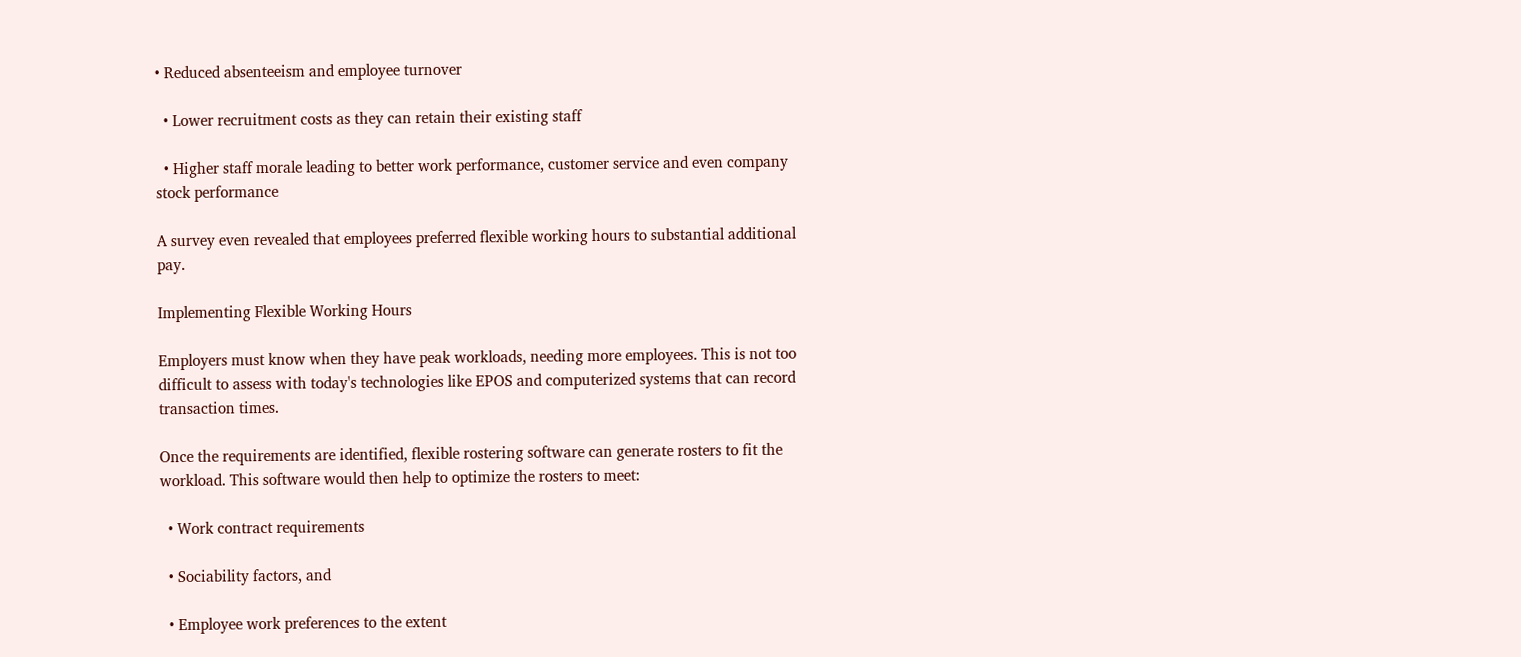• Reduced absenteeism and employee turnover

  • Lower recruitment costs as they can retain their existing staff

  • Higher staff morale leading to better work performance, customer service and even company stock performance

A survey even revealed that employees preferred flexible working hours to substantial additional pay.

Implementing Flexible Working Hours

Employers must know when they have peak workloads, needing more employees. This is not too difficult to assess with today's technologies like EPOS and computerized systems that can record transaction times.

Once the requirements are identified, flexible rostering software can generate rosters to fit the workload. This software would then help to optimize the rosters to meet:

  • Work contract requirements

  • Sociability factors, and

  • Employee work preferences to the extent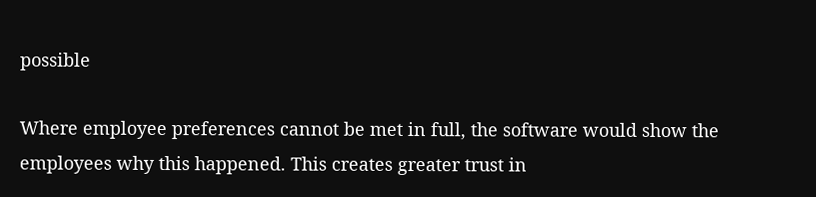possible

Where employee preferences cannot be met in full, the software would show the employees why this happened. This creates greater trust in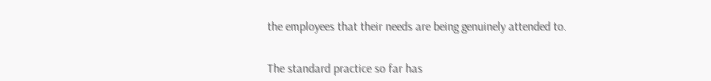the employees that their needs are being genuinely attended to.


The standard practice so far has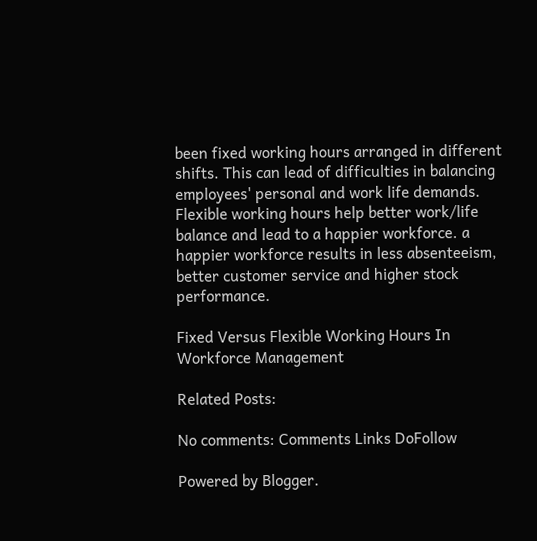been fixed working hours arranged in different shifts. This can lead of difficulties in balancing employees' personal and work life demands. Flexible working hours help better work/life balance and lead to a happier workforce. a happier workforce results in less absenteeism, better customer service and higher stock performance.

Fixed Versus Flexible Working Hours In Workforce Management

Related Posts:

No comments: Comments Links DoFollow

Powered by Blogger.